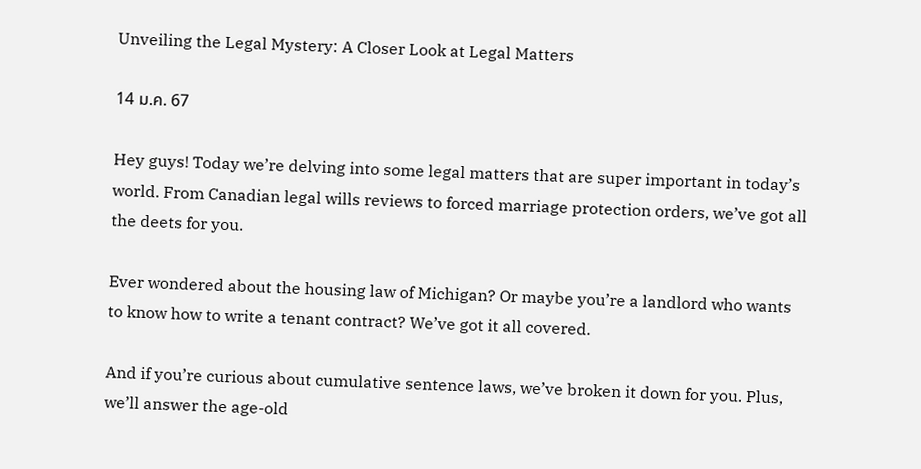Unveiling the Legal Mystery: A Closer Look at Legal Matters

14 ม.ค. 67

Hey guys! Today we’re delving into some legal matters that are super important in today’s world. From Canadian legal wills reviews to forced marriage protection orders, we’ve got all the deets for you.

Ever wondered about the housing law of Michigan? Or maybe you’re a landlord who wants to know how to write a tenant contract? We’ve got it all covered.

And if you’re curious about cumulative sentence laws, we’ve broken it down for you. Plus, we’ll answer the age-old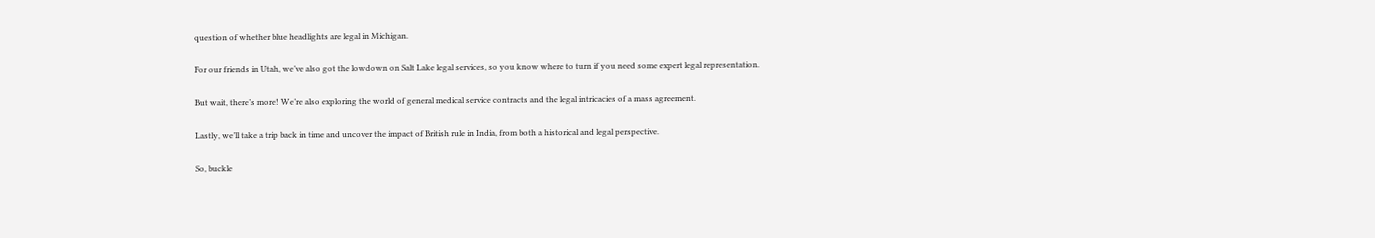question of whether blue headlights are legal in Michigan.

For our friends in Utah, we’ve also got the lowdown on Salt Lake legal services, so you know where to turn if you need some expert legal representation.

But wait, there’s more! We’re also exploring the world of general medical service contracts and the legal intricacies of a mass agreement.

Lastly, we’ll take a trip back in time and uncover the impact of British rule in India, from both a historical and legal perspective.

So, buckle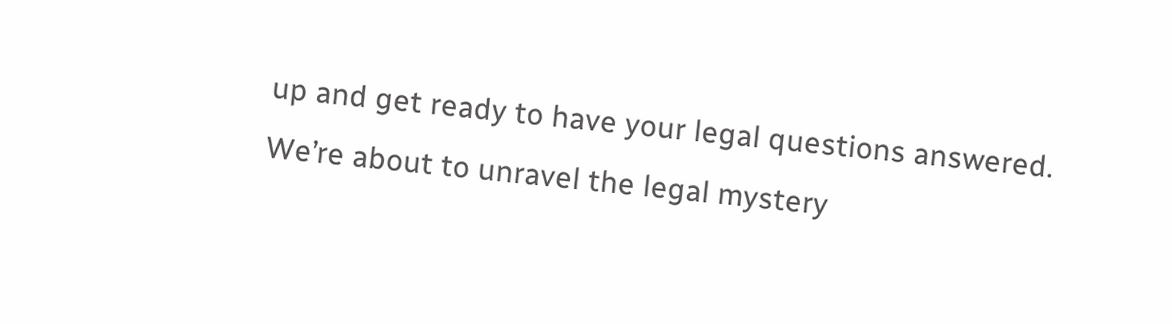up and get ready to have your legal questions answered. We’re about to unravel the legal mystery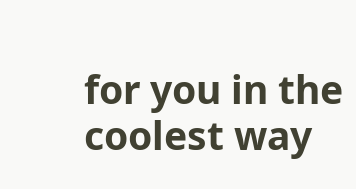for you in the coolest way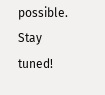possible. Stay tuned!